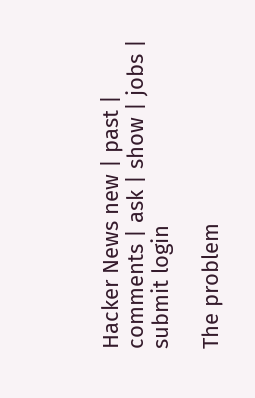Hacker News new | past | comments | ask | show | jobs | submit login

The problem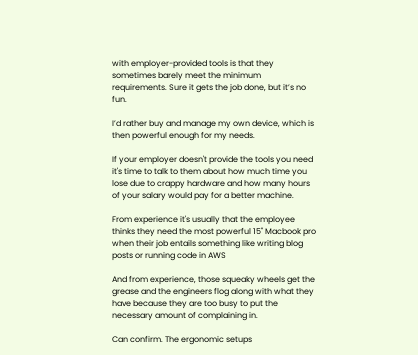with employer-provided tools is that they sometimes barely meet the minimum requirements. Sure it gets the job done, but it’s no fun.

I’d rather buy and manage my own device, which is then powerful enough for my needs.

If your employer doesn't provide the tools you need it's time to talk to them about how much time you lose due to crappy hardware and how many hours of your salary would pay for a better machine.

From experience it's usually that the employee thinks they need the most powerful 15" Macbook pro when their job entails something like writing blog posts or running code in AWS

And from experience, those squeaky wheels get the grease and the engineers flog along with what they have because they are too busy to put the necessary amount of complaining in.

Can confirm. The ergonomic setups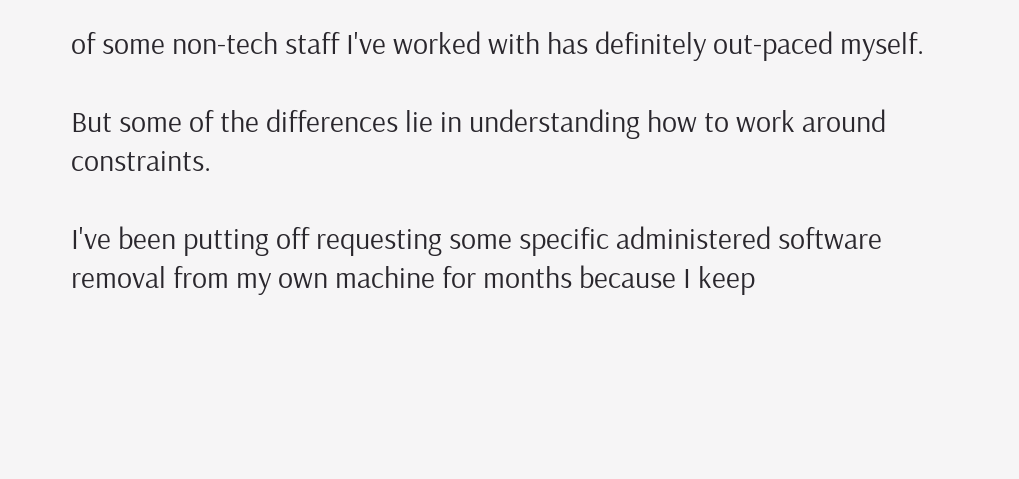of some non-tech staff I've worked with has definitely out-paced myself.

But some of the differences lie in understanding how to work around constraints.

I've been putting off requesting some specific administered software removal from my own machine for months because I keep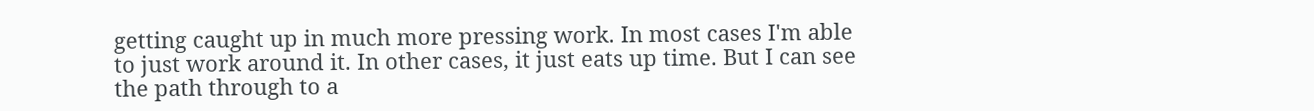getting caught up in much more pressing work. In most cases I'm able to just work around it. In other cases, it just eats up time. But I can see the path through to a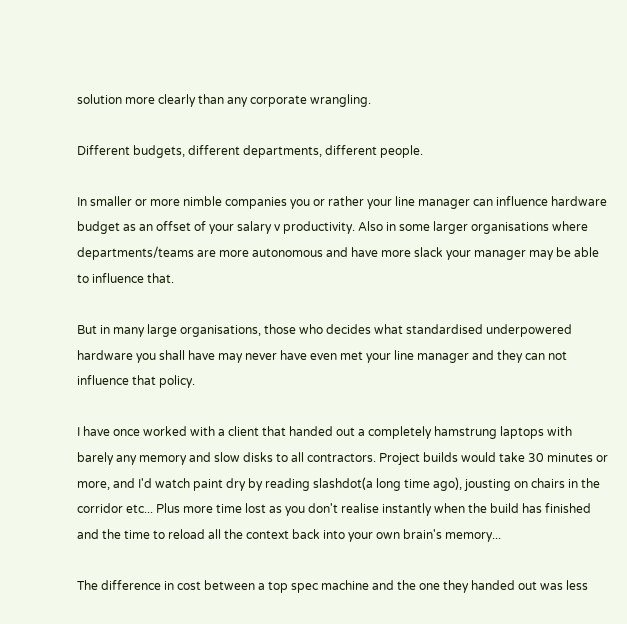solution more clearly than any corporate wrangling.

Different budgets, different departments, different people.

In smaller or more nimble companies you or rather your line manager can influence hardware budget as an offset of your salary v productivity. Also in some larger organisations where departments/teams are more autonomous and have more slack your manager may be able to influence that.

But in many large organisations, those who decides what standardised underpowered hardware you shall have may never have even met your line manager and they can not influence that policy.

I have once worked with a client that handed out a completely hamstrung laptops with barely any memory and slow disks to all contractors. Project builds would take 30 minutes or more, and I'd watch paint dry by reading slashdot(a long time ago), jousting on chairs in the corridor etc... Plus more time lost as you don't realise instantly when the build has finished and the time to reload all the context back into your own brain's memory...

The difference in cost between a top spec machine and the one they handed out was less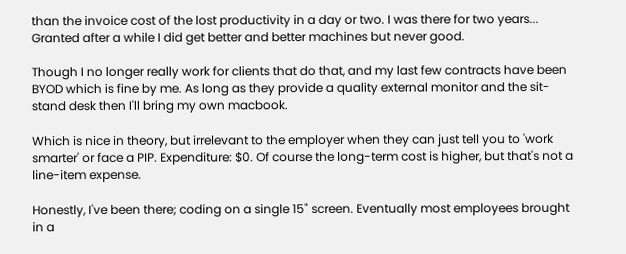than the invoice cost of the lost productivity in a day or two. I was there for two years... Granted after a while I did get better and better machines but never good.

Though I no longer really work for clients that do that, and my last few contracts have been BYOD which is fine by me. As long as they provide a quality external monitor and the sit-stand desk then I'll bring my own macbook.

Which is nice in theory, but irrelevant to the employer when they can just tell you to 'work smarter' or face a PIP. Expenditure: $0. Of course the long-term cost is higher, but that's not a line-item expense.

Honestly, I've been there; coding on a single 15" screen. Eventually most employees brought in a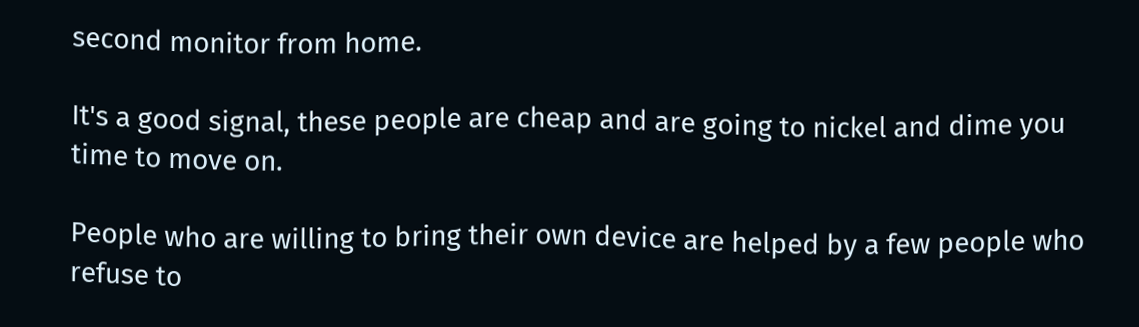second monitor from home.

It's a good signal, these people are cheap and are going to nickel and dime you time to move on.

People who are willing to bring their own device are helped by a few people who refuse to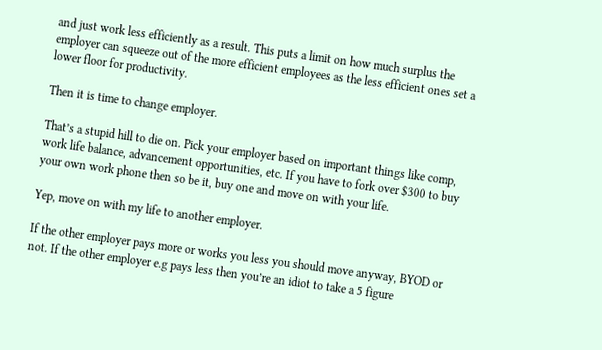and just work less efficiently as a result. This puts a limit on how much surplus the employer can squeeze out of the more efficient employees as the less efficient ones set a lower floor for productivity.

Then it is time to change employer.

That’s a stupid hill to die on. Pick your employer based on important things like comp, work life balance, advancement opportunities, etc. If you have to fork over $300 to buy your own work phone then so be it, buy one and move on with your life.

Yep, move on with my life to another employer.

If the other employer pays more or works you less you should move anyway, BYOD or not. If the other employer e.g pays less then you’re an idiot to take a 5 figure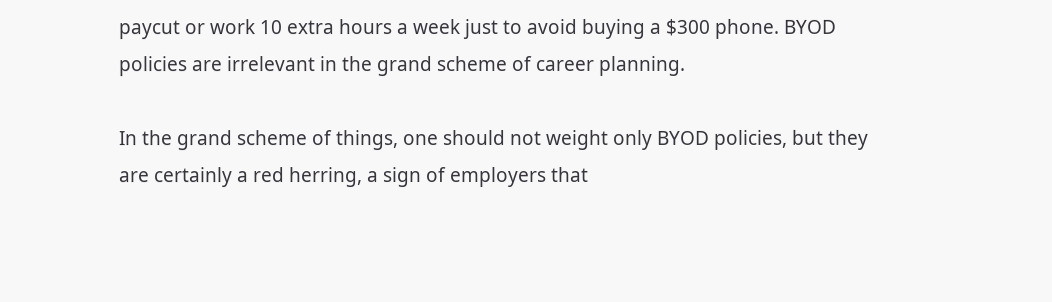paycut or work 10 extra hours a week just to avoid buying a $300 phone. BYOD policies are irrelevant in the grand scheme of career planning.

In the grand scheme of things, one should not weight only BYOD policies, but they are certainly a red herring, a sign of employers that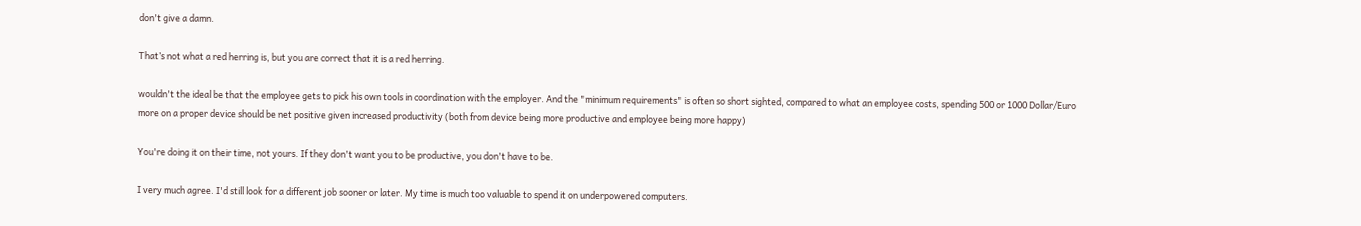don't give a damn.

That’s not what a red herring is, but you are correct that it is a red herring.

wouldn't the ideal be that the employee gets to pick his own tools in coordination with the employer. And the "minimum requirements" is often so short sighted, compared to what an employee costs, spending 500 or 1000 Dollar/Euro more on a proper device should be net positive given increased productivity (both from device being more productive and employee being more happy)

You're doing it on their time, not yours. If they don't want you to be productive, you don't have to be.

I very much agree. I'd still look for a different job sooner or later. My time is much too valuable to spend it on underpowered computers.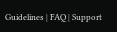Guidelines | FAQ | Support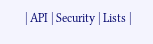| API | Security | Lists |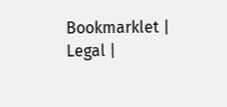Bookmarklet | Legal |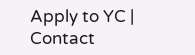Apply to YC | Contact